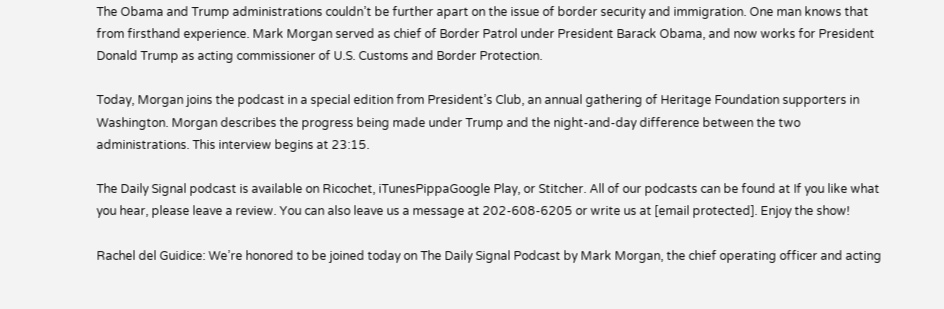The Obama and Trump administrations couldn’t be further apart on the issue of border security and immigration. One man knows that from firsthand experience. Mark Morgan served as chief of Border Patrol under President Barack Obama, and now works for President Donald Trump as acting commissioner of U.S. Customs and Border Protection.

Today, Morgan joins the podcast in a special edition from President’s Club, an annual gathering of Heritage Foundation supporters in Washington. Morgan describes the progress being made under Trump and the night-and-day difference between the two administrations. This interview begins at 23:15.

The Daily Signal podcast is available on Ricochet, iTunesPippaGoogle Play, or Stitcher. All of our podcasts can be found at If you like what you hear, please leave a review. You can also leave us a message at 202-608-6205 or write us at [email protected]. Enjoy the show!

Rachel del Guidice: We’re honored to be joined today on The Daily Signal Podcast by Mark Morgan, the chief operating officer and acting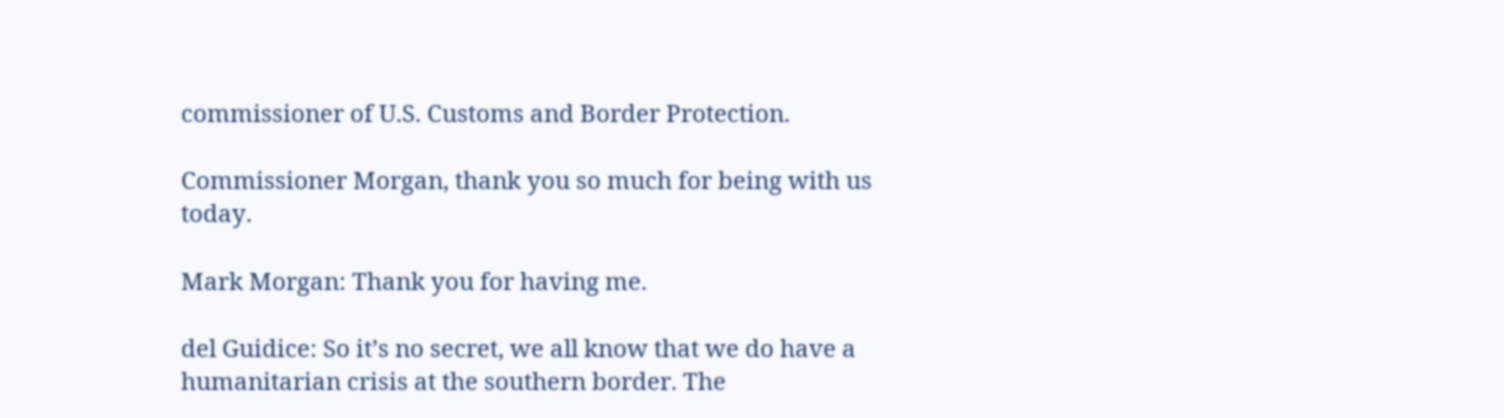commissioner of U.S. Customs and Border Protection.

Commissioner Morgan, thank you so much for being with us today.

Mark Morgan: Thank you for having me.

del Guidice: So it’s no secret, we all know that we do have a humanitarian crisis at the southern border. The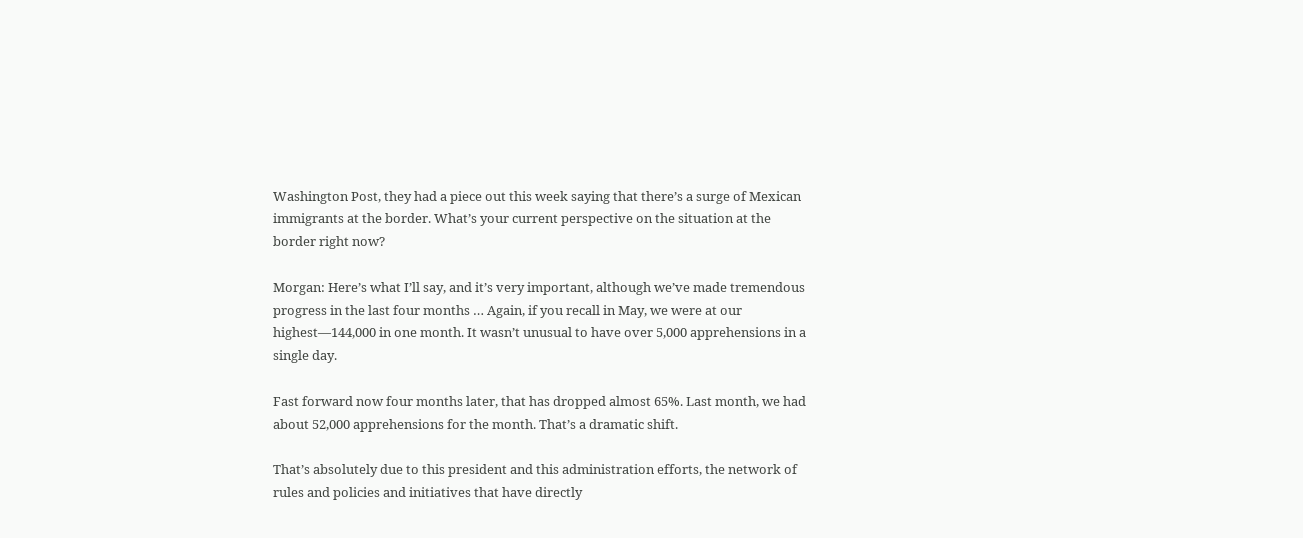Washington Post, they had a piece out this week saying that there’s a surge of Mexican immigrants at the border. What’s your current perspective on the situation at the border right now?

Morgan: Here’s what I’ll say, and it’s very important, although we’ve made tremendous progress in the last four months … Again, if you recall in May, we were at our highest—144,000 in one month. It wasn’t unusual to have over 5,000 apprehensions in a single day.

Fast forward now four months later, that has dropped almost 65%. Last month, we had about 52,000 apprehensions for the month. That’s a dramatic shift.

That’s absolutely due to this president and this administration efforts, the network of rules and policies and initiatives that have directly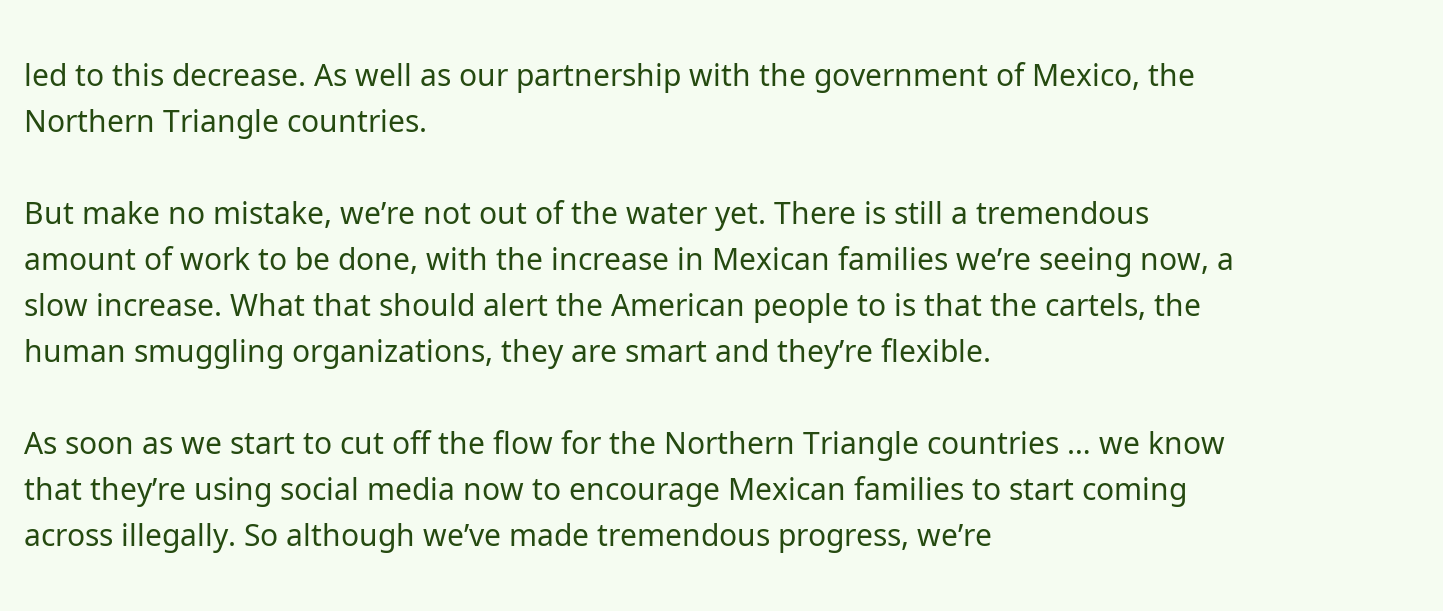led to this decrease. As well as our partnership with the government of Mexico, the Northern Triangle countries.

But make no mistake, we’re not out of the water yet. There is still a tremendous amount of work to be done, with the increase in Mexican families we’re seeing now, a slow increase. What that should alert the American people to is that the cartels, the human smuggling organizations, they are smart and they’re flexible.

As soon as we start to cut off the flow for the Northern Triangle countries … we know that they’re using social media now to encourage Mexican families to start coming across illegally. So although we’ve made tremendous progress, we’re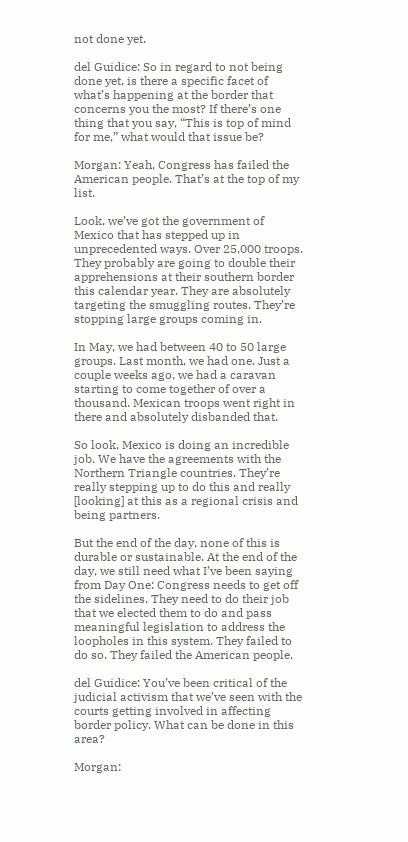not done yet.

del Guidice: So in regard to not being done yet, is there a specific facet of what’s happening at the border that concerns you the most? If there’s one thing that you say, “This is top of mind for me,” what would that issue be?

Morgan: Yeah, Congress has failed the American people. That’s at the top of my list.

Look, we’ve got the government of Mexico that has stepped up in unprecedented ways. Over 25,000 troops. They probably are going to double their apprehensions at their southern border this calendar year. They are absolutely targeting the smuggling routes. They’re stopping large groups coming in.

In May, we had between 40 to 50 large groups. Last month, we had one. Just a couple weeks ago, we had a caravan starting to come together of over a thousand. Mexican troops went right in there and absolutely disbanded that.

So look, Mexico is doing an incredible job. We have the agreements with the Northern Triangle countries. They’re really stepping up to do this and really [looking] at this as a regional crisis and being partners.

But the end of the day, none of this is durable or sustainable. At the end of the day, we still need what I’ve been saying from Day One: Congress needs to get off the sidelines. They need to do their job that we elected them to do and pass meaningful legislation to address the loopholes in this system. They failed to do so. They failed the American people.

del Guidice: You’ve been critical of the judicial activism that we’ve seen with the courts getting involved in affecting border policy. What can be done in this area?

Morgan: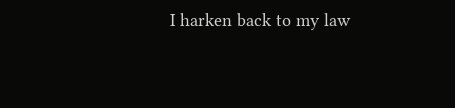I harken back to my law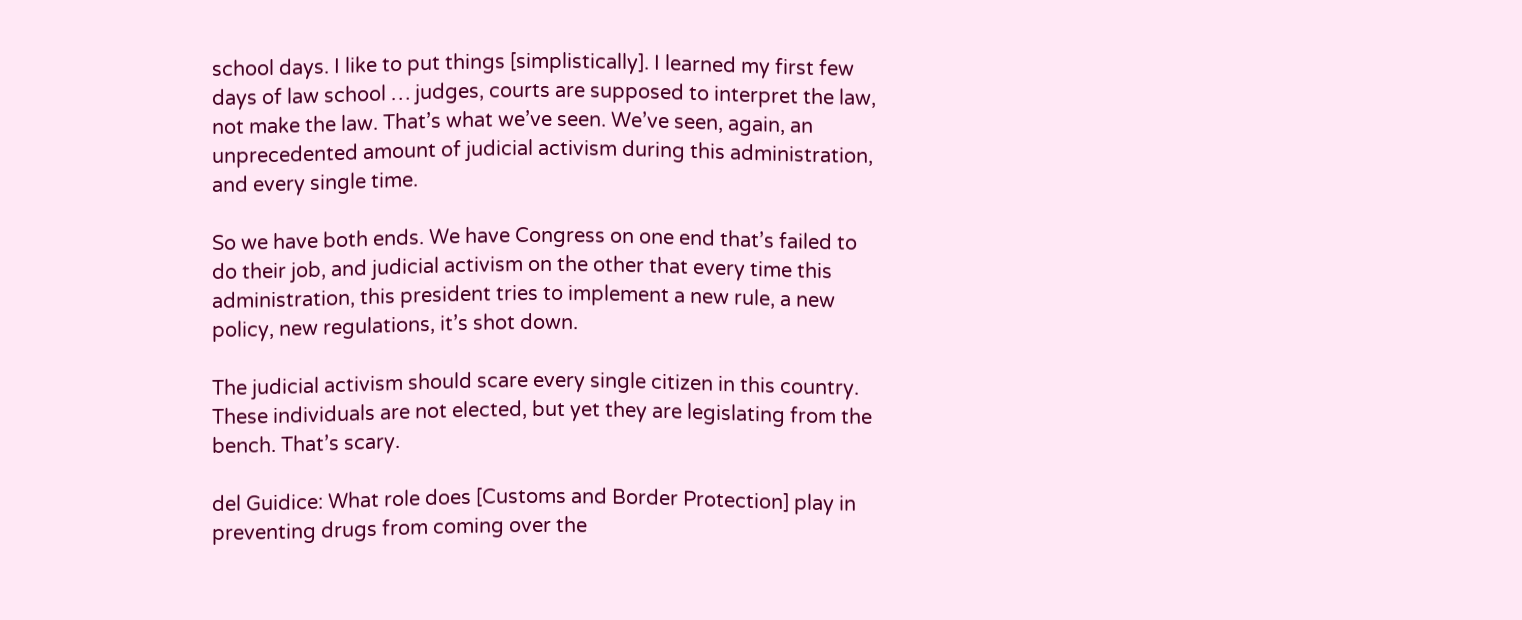school days. I like to put things [simplistically]. I learned my first few days of law school … judges, courts are supposed to interpret the law, not make the law. That’s what we’ve seen. We’ve seen, again, an unprecedented amount of judicial activism during this administration, and every single time.

So we have both ends. We have Congress on one end that’s failed to do their job, and judicial activism on the other that every time this administration, this president tries to implement a new rule, a new policy, new regulations, it’s shot down.

The judicial activism should scare every single citizen in this country. These individuals are not elected, but yet they are legislating from the bench. That’s scary.

del Guidice: What role does [Customs and Border Protection] play in preventing drugs from coming over the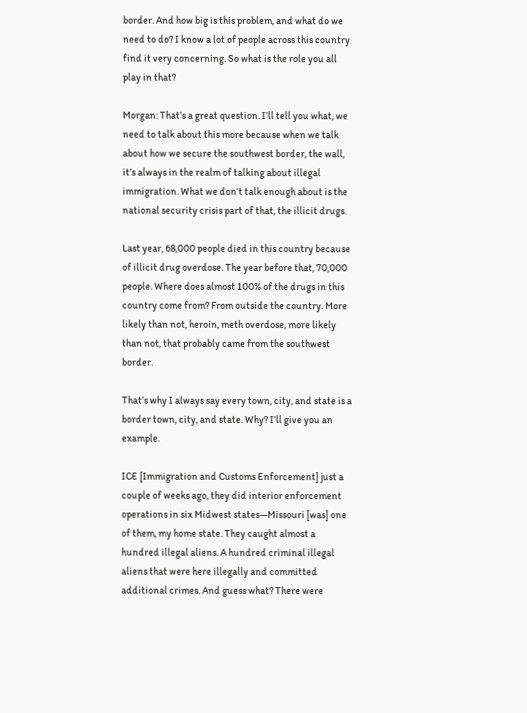border. And how big is this problem, and what do we need to do? I know a lot of people across this country find it very concerning. So what is the role you all play in that?

Morgan: That’s a great question. I’ll tell you what, we need to talk about this more because when we talk about how we secure the southwest border, the wall, it’s always in the realm of talking about illegal immigration. What we don’t talk enough about is the national security crisis part of that, the illicit drugs.

Last year, 68,000 people died in this country because of illicit drug overdose. The year before that, 70,000 people. Where does almost 100% of the drugs in this country come from? From outside the country. More likely than not, heroin, meth overdose, more likely than not, that probably came from the southwest border.

That’s why I always say every town, city, and state is a border town, city, and state. Why? I’ll give you an example.

ICE [Immigration and Customs Enforcement] just a couple of weeks ago, they did interior enforcement operations in six Midwest states—Missouri [was] one of them, my home state. They caught almost a hundred illegal aliens. A hundred criminal illegal aliens that were here illegally and committed additional crimes. And guess what? There were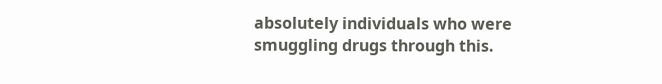absolutely individuals who were smuggling drugs through this.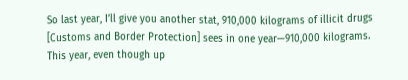So last year, I’ll give you another stat, 910,000 kilograms of illicit drugs [Customs and Border Protection] sees in one year—910,000 kilograms. This year, even though up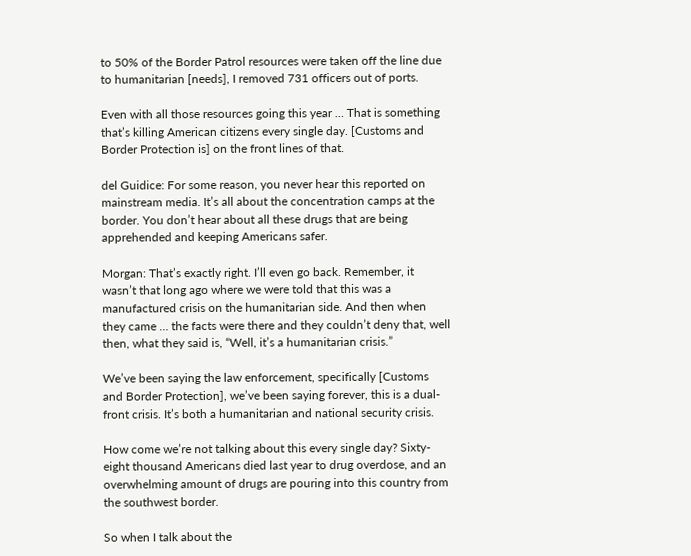to 50% of the Border Patrol resources were taken off the line due to humanitarian [needs], I removed 731 officers out of ports.

Even with all those resources going this year … That is something that’s killing American citizens every single day. [Customs and Border Protection is] on the front lines of that.

del Guidice: For some reason, you never hear this reported on mainstream media. It’s all about the concentration camps at the border. You don’t hear about all these drugs that are being apprehended and keeping Americans safer.

Morgan: That’s exactly right. I’ll even go back. Remember, it wasn’t that long ago where we were told that this was a manufactured crisis on the humanitarian side. And then when they came … the facts were there and they couldn’t deny that, well then, what they said is, “Well, it’s a humanitarian crisis.”

We’ve been saying the law enforcement, specifically [Customs and Border Protection], we’ve been saying forever, this is a dual-front crisis. It’s both a humanitarian and national security crisis.

How come we’re not talking about this every single day? Sixty-eight thousand Americans died last year to drug overdose, and an overwhelming amount of drugs are pouring into this country from the southwest border.

So when I talk about the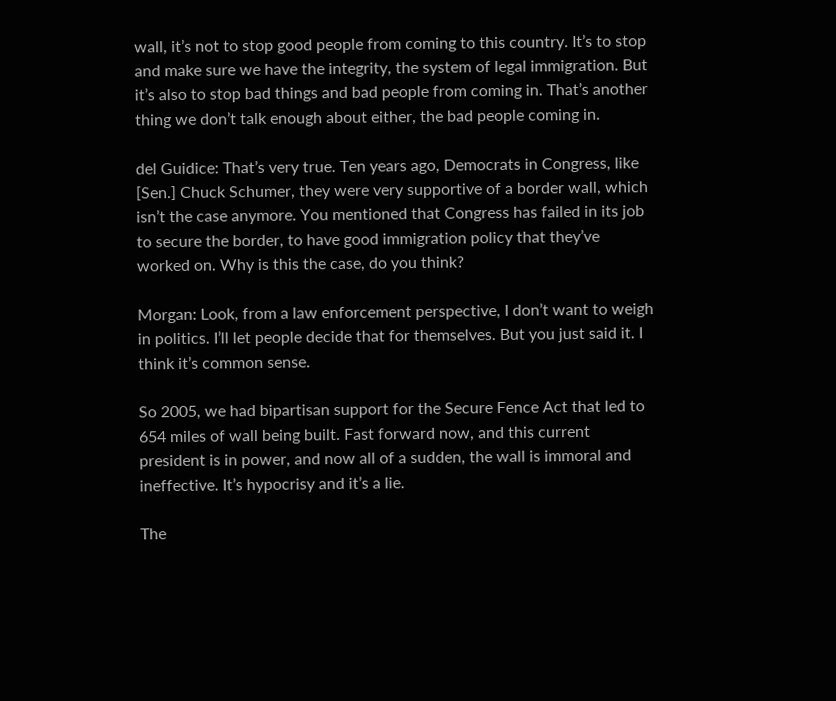wall, it’s not to stop good people from coming to this country. It’s to stop and make sure we have the integrity, the system of legal immigration. But it’s also to stop bad things and bad people from coming in. That’s another thing we don’t talk enough about either, the bad people coming in.

del Guidice: That’s very true. Ten years ago, Democrats in Congress, like [Sen.] Chuck Schumer, they were very supportive of a border wall, which isn’t the case anymore. You mentioned that Congress has failed in its job to secure the border, to have good immigration policy that they’ve worked on. Why is this the case, do you think?

Morgan: Look, from a law enforcement perspective, I don’t want to weigh in politics. I’ll let people decide that for themselves. But you just said it. I think it’s common sense.

So 2005, we had bipartisan support for the Secure Fence Act that led to 654 miles of wall being built. Fast forward now, and this current president is in power, and now all of a sudden, the wall is immoral and ineffective. It’s hypocrisy and it’s a lie.

The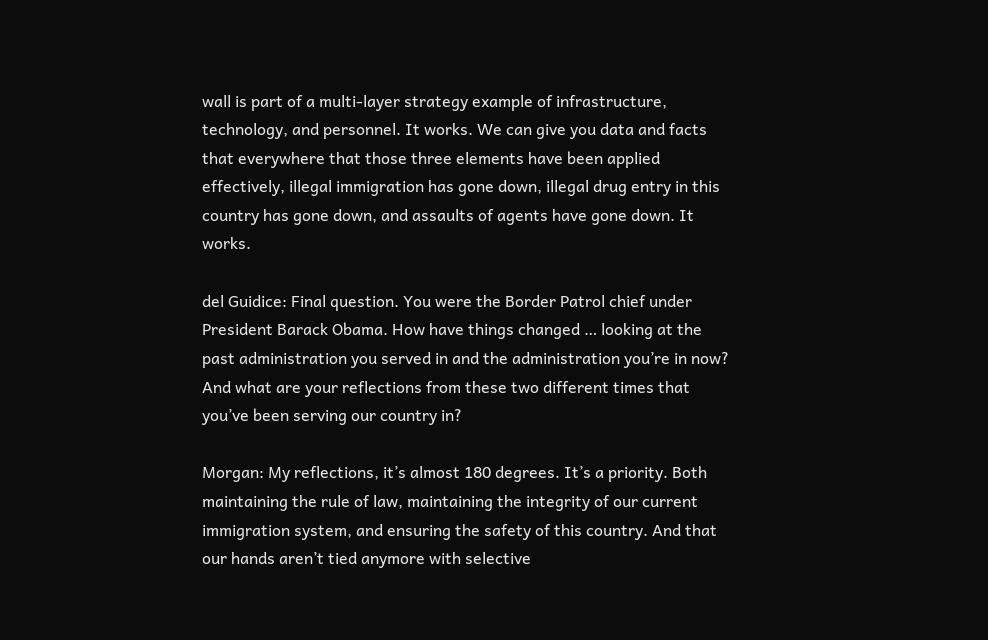wall is part of a multi-layer strategy example of infrastructure, technology, and personnel. It works. We can give you data and facts that everywhere that those three elements have been applied effectively, illegal immigration has gone down, illegal drug entry in this country has gone down, and assaults of agents have gone down. It works.

del Guidice: Final question. You were the Border Patrol chief under President Barack Obama. How have things changed … looking at the past administration you served in and the administration you’re in now? And what are your reflections from these two different times that you’ve been serving our country in?

Morgan: My reflections, it’s almost 180 degrees. It’s a priority. Both maintaining the rule of law, maintaining the integrity of our current immigration system, and ensuring the safety of this country. And that our hands aren’t tied anymore with selective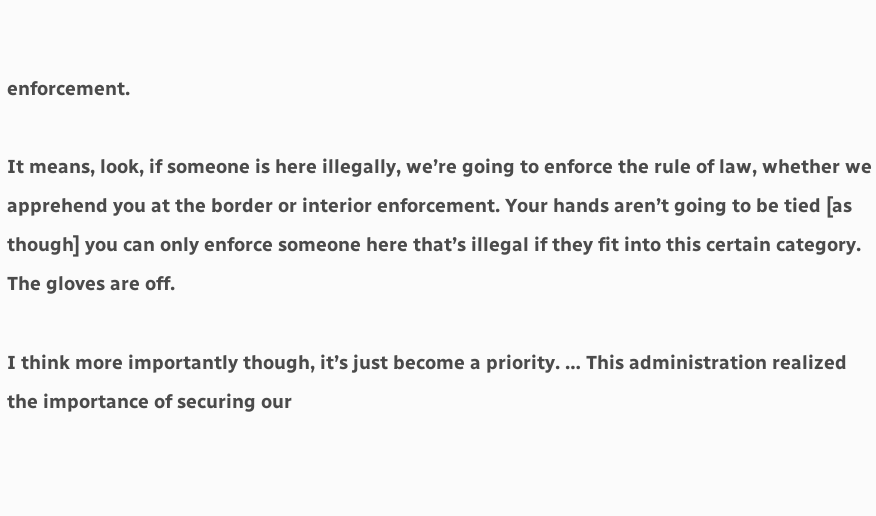enforcement.

It means, look, if someone is here illegally, we’re going to enforce the rule of law, whether we apprehend you at the border or interior enforcement. Your hands aren’t going to be tied [as though] you can only enforce someone here that’s illegal if they fit into this certain category. The gloves are off.

I think more importantly though, it’s just become a priority. … This administration realized the importance of securing our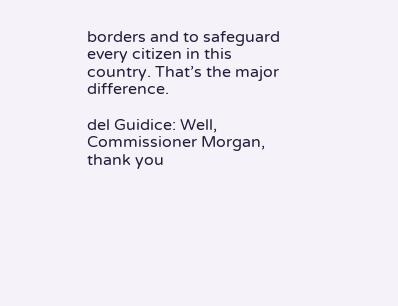borders and to safeguard every citizen in this country. That’s the major difference.

del Guidice: Well, Commissioner Morgan, thank you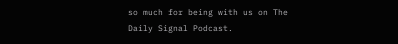so much for being with us on The Daily Signal Podcast.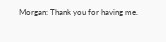Morgan: Thank you for having me.